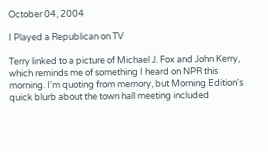October 04, 2004

I Played a Republican on TV

Terry linked to a picture of Michael J. Fox and John Kerry, which reminds me of something I heard on NPR this morning. I'm quoting from memory, but Morning Edition's quick blurb about the town hall meeting included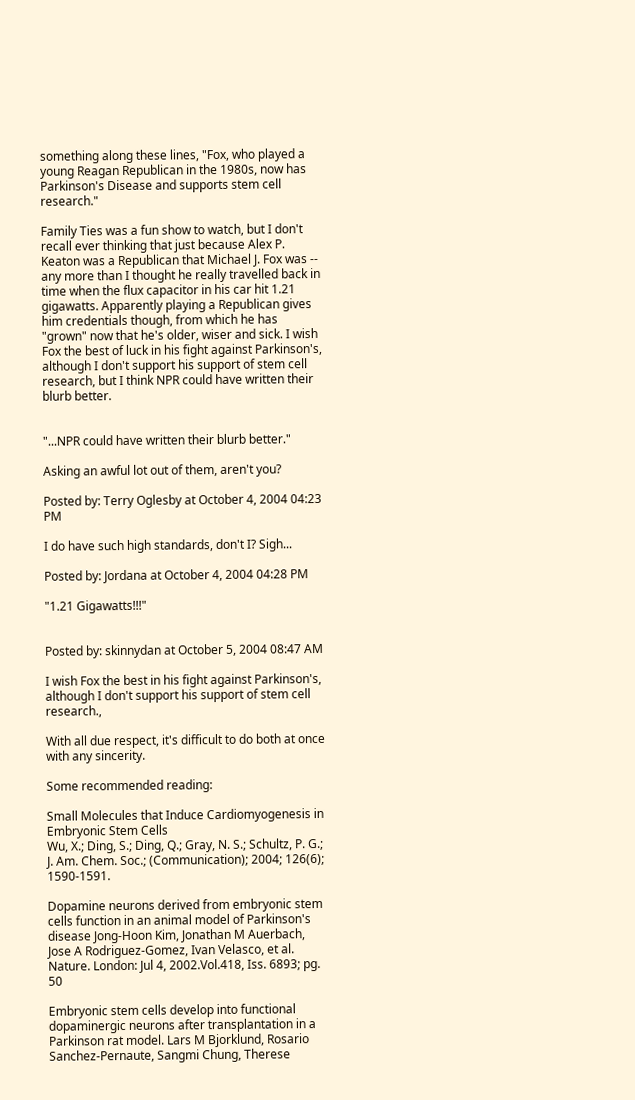something along these lines, "Fox, who played a young Reagan Republican in the 1980s, now has Parkinson's Disease and supports stem cell research."

Family Ties was a fun show to watch, but I don't recall ever thinking that just because Alex P. Keaton was a Republican that Michael J. Fox was -- any more than I thought he really travelled back in time when the flux capacitor in his car hit 1.21 gigawatts. Apparently playing a Republican gives him credentials though, from which he has "grown" now that he's older, wiser and sick. I wish Fox the best of luck in his fight against Parkinson's, although I don't support his support of stem cell research, but I think NPR could have written their blurb better.


"...NPR could have written their blurb better."

Asking an awful lot out of them, aren't you?

Posted by: Terry Oglesby at October 4, 2004 04:23 PM

I do have such high standards, don't I? Sigh...

Posted by: Jordana at October 4, 2004 04:28 PM

"1.21 Gigawatts!!!"


Posted by: skinnydan at October 5, 2004 08:47 AM

I wish Fox the best in his fight against Parkinson's, although I don't support his support of stem cell research.,

With all due respect, it's difficult to do both at once with any sincerity.

Some recommended reading:

Small Molecules that Induce Cardiomyogenesis in Embryonic Stem Cells
Wu, X.; Ding, S.; Ding, Q.; Gray, N. S.; Schultz, P. G.;
J. Am. Chem. Soc.; (Communication); 2004; 126(6); 1590-1591.

Dopamine neurons derived from embryonic stem cells function in an animal model of Parkinson's disease Jong-Hoon Kim, Jonathan M Auerbach, Jose A Rodriguez-Gomez, Ivan Velasco, et al. Nature. London: Jul 4, 2002.Vol.418, Iss. 6893; pg. 50

Embryonic stem cells develop into functional dopaminergic neurons after transplantation in a Parkinson rat model. Lars M Bjorklund, Rosario Sanchez-Pernaute, Sangmi Chung, Therese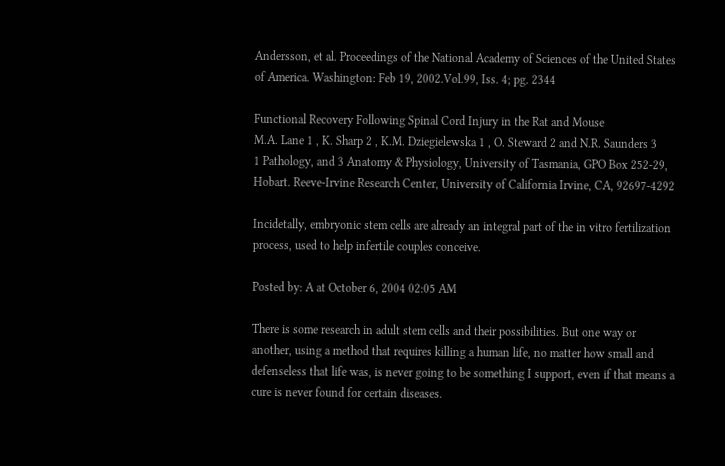Andersson, et al. Proceedings of the National Academy of Sciences of the United States of America. Washington: Feb 19, 2002.Vol.99, Iss. 4; pg. 2344

Functional Recovery Following Spinal Cord Injury in the Rat and Mouse
M.A. Lane 1 , K. Sharp 2 , K.M. Dziegielewska 1 , O. Steward 2 and N.R. Saunders 3
1 Pathology, and 3 Anatomy & Physiology, University of Tasmania, GPO Box 252-29, Hobart. Reeve-Irvine Research Center, University of California Irvine, CA, 92697-4292

Incidetally, embryonic stem cells are already an integral part of the in vitro fertilization process, used to help infertile couples conceive.

Posted by: A at October 6, 2004 02:05 AM

There is some research in adult stem cells and their possibilities. But one way or another, using a method that requires killing a human life, no matter how small and defenseless that life was, is never going to be something I support, even if that means a cure is never found for certain diseases.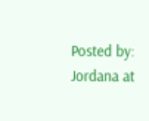Posted by: Jordana at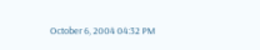October 6, 2004 04:32 PM